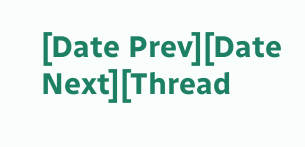[Date Prev][Date Next][Thread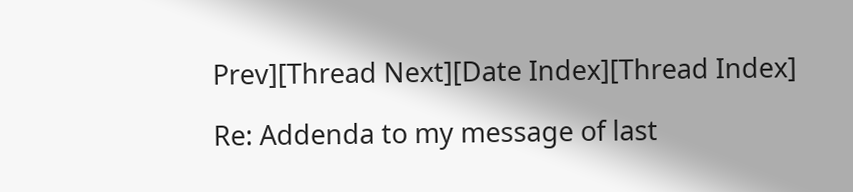Prev][Thread Next][Date Index][Thread Index]

Re: Addenda to my message of last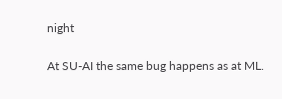night

At SU-AI the same bug happens as at ML.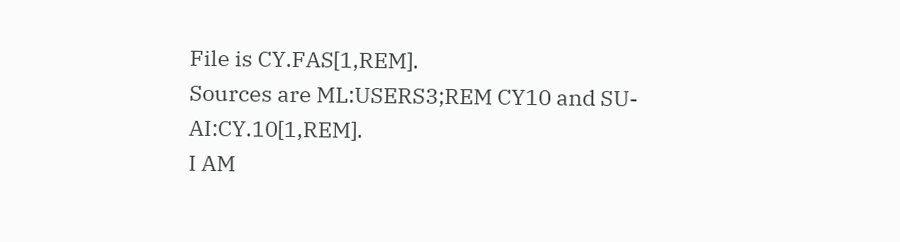File is CY.FAS[1,REM].
Sources are ML:USERS3;REM CY10 and SU-AI:CY.10[1,REM].
I AM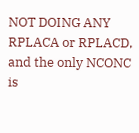NOT DOING ANY RPLACA or RPLACD,  and the only NCONC is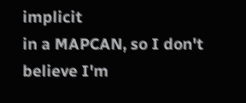implicit
in a MAPCAN, so I don't believe I'm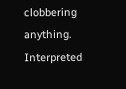clobbering anything.  Interpreted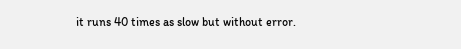it runs 40 times as slow but without error.